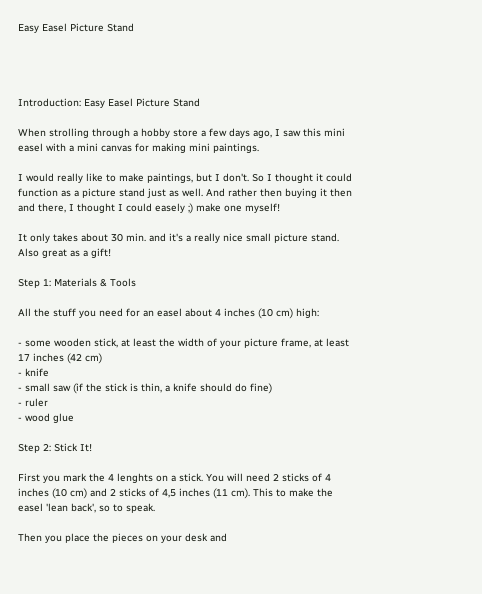Easy Easel Picture Stand




Introduction: Easy Easel Picture Stand

When strolling through a hobby store a few days ago, I saw this mini easel with a mini canvas for making mini paintings.

I would really like to make paintings, but I don't. So I thought it could function as a picture stand just as well. And rather then buying it then and there, I thought I could easely ;) make one myself!

It only takes about 30 min. and it's a really nice small picture stand. Also great as a gift!

Step 1: Materials & Tools

All the stuff you need for an easel about 4 inches (10 cm) high:

- some wooden stick, at least the width of your picture frame, at least 17 inches (42 cm)
- knife
- small saw (if the stick is thin, a knife should do fine)
- ruler
- wood glue

Step 2: Stick It!

First you mark the 4 lenghts on a stick. You will need 2 sticks of 4 inches (10 cm) and 2 sticks of 4,5 inches (11 cm). This to make the easel 'lean back', so to speak.

Then you place the pieces on your desk and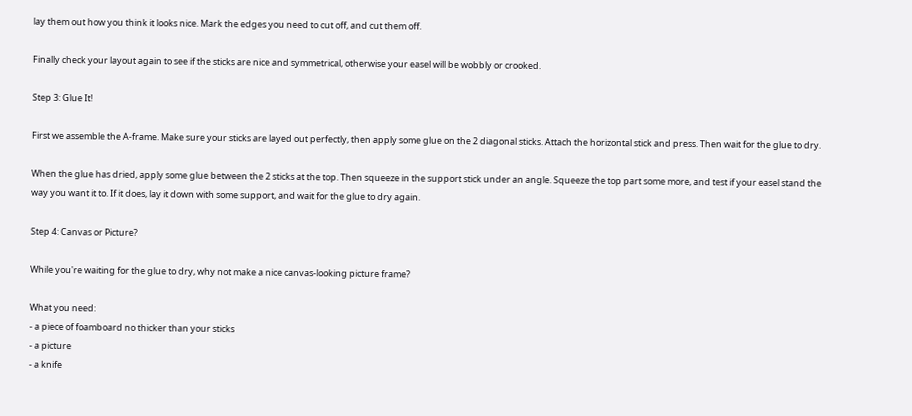lay them out how you think it looks nice. Mark the edges you need to cut off, and cut them off.

Finally check your layout again to see if the sticks are nice and symmetrical, otherwise your easel will be wobbly or crooked.

Step 3: Glue It!

First we assemble the A-frame. Make sure your sticks are layed out perfectly, then apply some glue on the 2 diagonal sticks. Attach the horizontal stick and press. Then wait for the glue to dry.

When the glue has dried, apply some glue between the 2 sticks at the top. Then squeeze in the support stick under an angle. Squeeze the top part some more, and test if your easel stand the way you want it to. If it does, lay it down with some support, and wait for the glue to dry again.

Step 4: Canvas or Picture?

While you're waiting for the glue to dry, why not make a nice canvas-looking picture frame?

What you need:
- a piece of foamboard no thicker than your sticks
- a picture
- a knife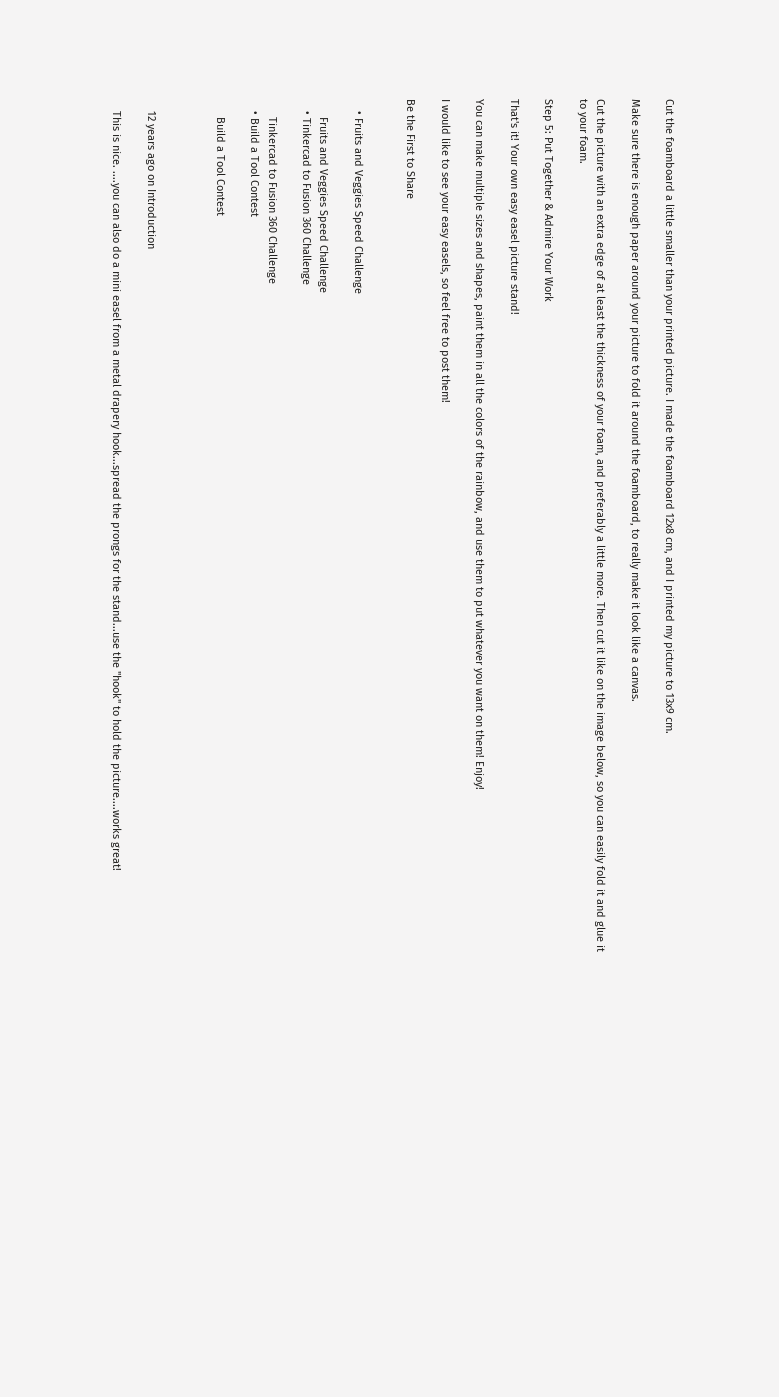Cut the foamboard a little smaller than your printed picture. I made the foamboard 12x8 cm, and I printed my picture to 13x9 cm.

Make sure there is enough paper around your picture to fold it around the foamboard, to really make it look like a canvas.

Cut the picture with an extra edge of at least the thickness of your foam, and preferably a little more. Then cut it like on the image below, so you can easily fold it and glue it to your foam.

Step 5: Put Together & Admire Your Work

That's it! Your own easy easel picture stand!

You can make multiple sizes and shapes, paint them in all the colors of the rainbow, and use them to put whatever you want on them! Enjoy!

I would like to see your easy easels, so feel free to post them!

Be the First to Share


    • Fruits and Veggies Speed Challenge

      Fruits and Veggies Speed Challenge
    • Tinkercad to Fusion 360 Challenge

      Tinkercad to Fusion 360 Challenge
    • Build a Tool Contest

      Build a Tool Contest



    12 years ago on Introduction

    This is nice. ....you can also do a mini easel from a metal drapery hook...spread the prongs for the stand...use the "hook" to hold the picture....works great!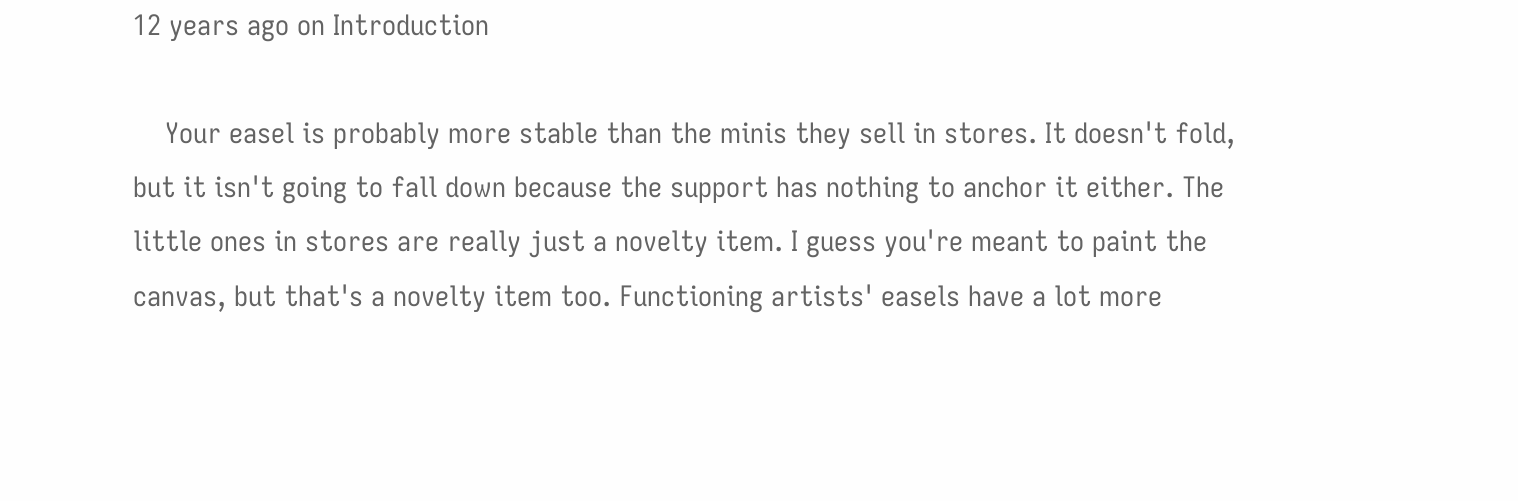12 years ago on Introduction

    Your easel is probably more stable than the minis they sell in stores. It doesn't fold, but it isn't going to fall down because the support has nothing to anchor it either. The little ones in stores are really just a novelty item. I guess you're meant to paint the canvas, but that's a novelty item too. Functioning artists' easels have a lot more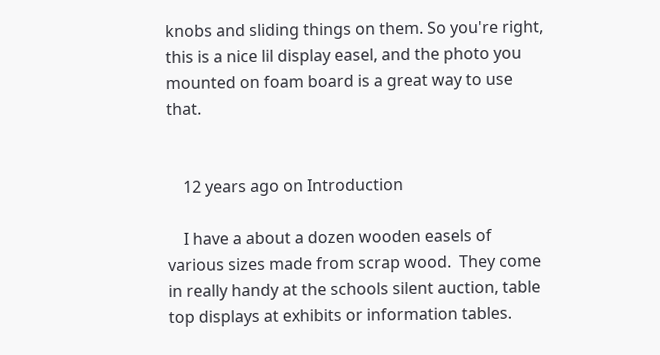knobs and sliding things on them. So you're right, this is a nice lil display easel, and the photo you mounted on foam board is a great way to use that.


    12 years ago on Introduction

    I have a about a dozen wooden easels of various sizes made from scrap wood.  They come in really handy at the schools silent auction, table top displays at exhibits or information tables.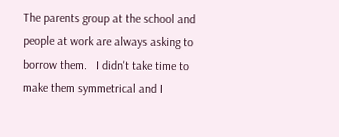The parents group at the school and people at work are always asking to borrow them.   I didn't take time to make them symmetrical and I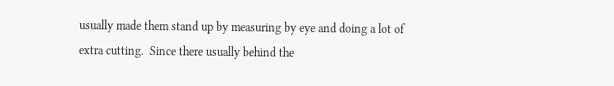usually made them stand up by measuring by eye and doing a lot of extra cutting.  Since there usually behind the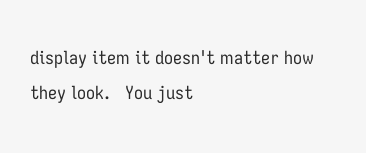display item it doesn't matter how they look.   You just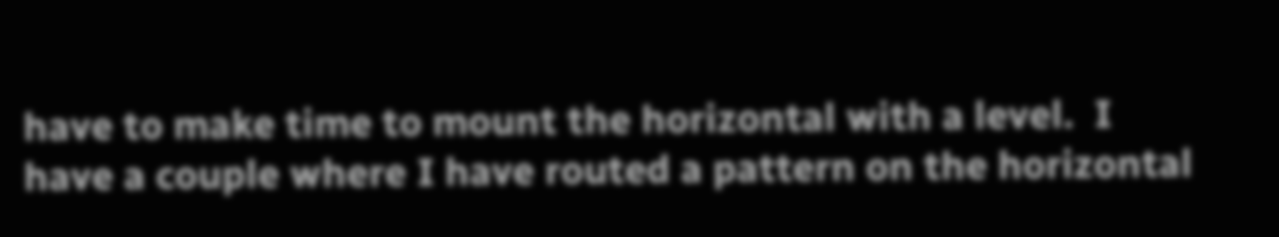have to make time to mount the horizontal with a level.  I have a couple where I have routed a pattern on the horizontal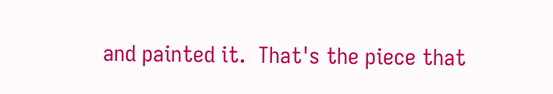and painted it.  That's the piece that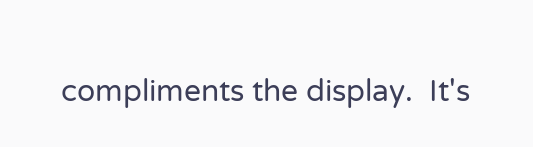compliments the display.  It's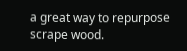a great way to repurpose scrape wood.